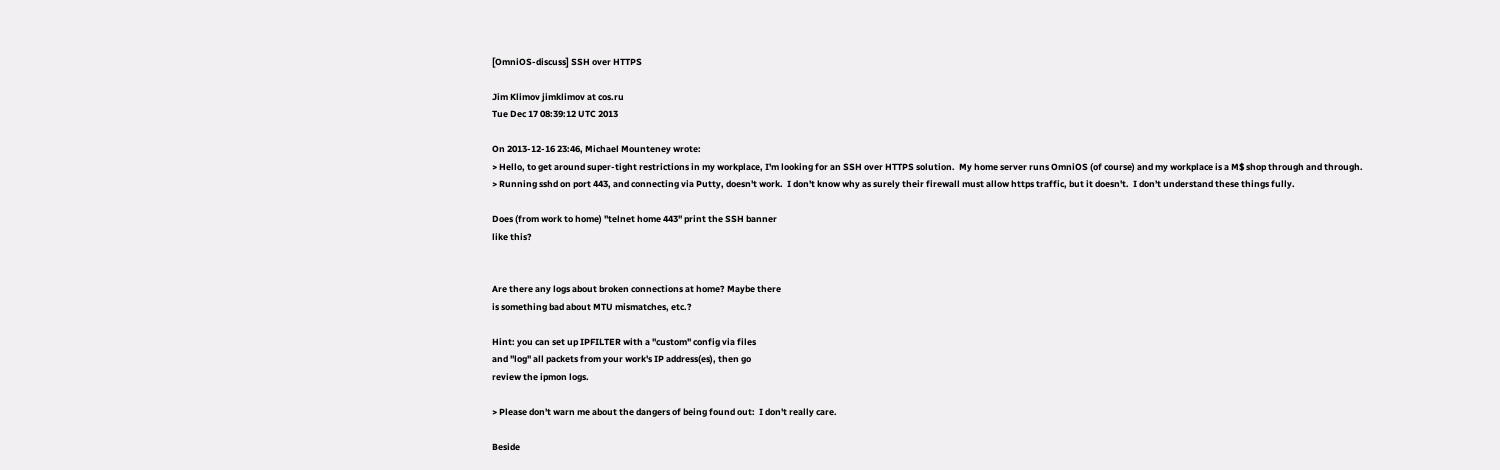[OmniOS-discuss] SSH over HTTPS

Jim Klimov jimklimov at cos.ru
Tue Dec 17 08:39:12 UTC 2013

On 2013-12-16 23:46, Michael Mounteney wrote:
> Hello, to get around super-tight restrictions in my workplace, I'm looking for an SSH over HTTPS solution.  My home server runs OmniOS (of course) and my workplace is a M$ shop through and through.
> Running sshd on port 443, and connecting via Putty, doesn't work.  I don't know why as surely their firewall must allow https traffic, but it doesn't.  I don't understand these things fully.

Does (from work to home) "telnet home 443" print the SSH banner
like this?


Are there any logs about broken connections at home? Maybe there
is something bad about MTU mismatches, etc.?

Hint: you can set up IPFILTER with a "custom" config via files
and "log" all packets from your work's IP address(es), then go
review the ipmon logs.

> Please don't warn me about the dangers of being found out:  I don't really care.

Beside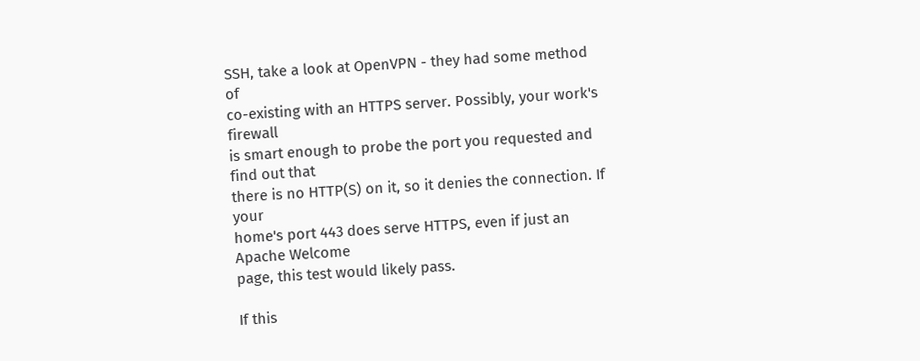SSH, take a look at OpenVPN - they had some method of
co-existing with an HTTPS server. Possibly, your work's firewall
is smart enough to probe the port you requested and find out that
there is no HTTP(S) on it, so it denies the connection. If your
home's port 443 does serve HTTPS, even if just an Apache Welcome
page, this test would likely pass.

If this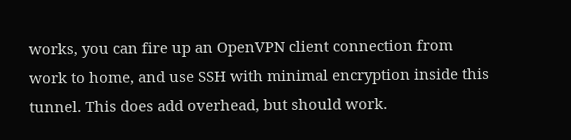works, you can fire up an OpenVPN client connection from
work to home, and use SSH with minimal encryption inside this
tunnel. This does add overhead, but should work.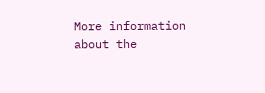More information about the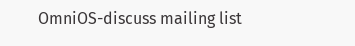OmniOS-discuss mailing list